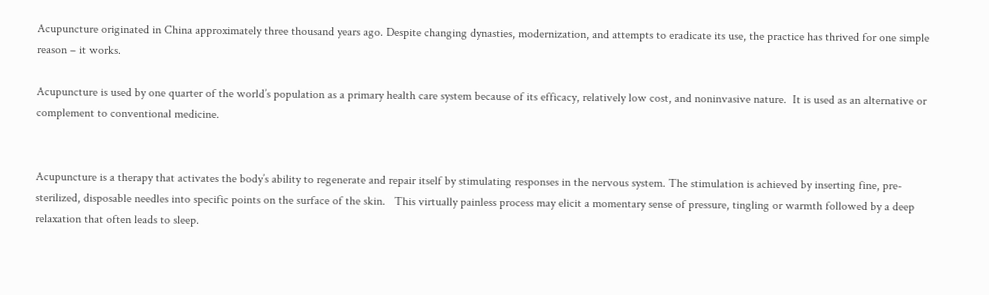Acupuncture originated in China approximately three thousand years ago. Despite changing dynasties, modernization, and attempts to eradicate its use, the practice has thrived for one simple reason – it works.

Acupuncture is used by one quarter of the world’s population as a primary health care system because of its efficacy, relatively low cost, and noninvasive nature.  It is used as an alternative or complement to conventional medicine.


Acupuncture is a therapy that activates the body’s ability to regenerate and repair itself by stimulating responses in the nervous system. The stimulation is achieved by inserting fine, pre-sterilized, disposable needles into specific points on the surface of the skin.   This virtually painless process may elicit a momentary sense of pressure, tingling or warmth followed by a deep relaxation that often leads to sleep.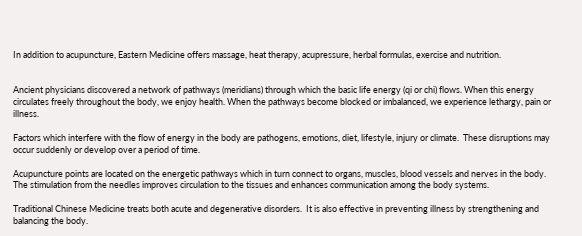In addition to acupuncture, Eastern Medicine offers massage, heat therapy, acupressure, herbal formulas, exercise and nutrition.


Ancient physicians discovered a network of pathways (meridians) through which the basic life energy (qi or chi) flows. When this energy circulates freely throughout the body, we enjoy health. When the pathways become blocked or imbalanced, we experience lethargy, pain or illness.

Factors which interfere with the flow of energy in the body are pathogens, emotions, diet, lifestyle, injury or climate.  These disruptions may occur suddenly or develop over a period of time.

Acupuncture points are located on the energetic pathways which in turn connect to organs, muscles, blood vessels and nerves in the body.  The stimulation from the needles improves circulation to the tissues and enhances communication among the body systems.

Traditional Chinese Medicine treats both acute and degenerative disorders.  It is also effective in preventing illness by strengthening and balancing the body.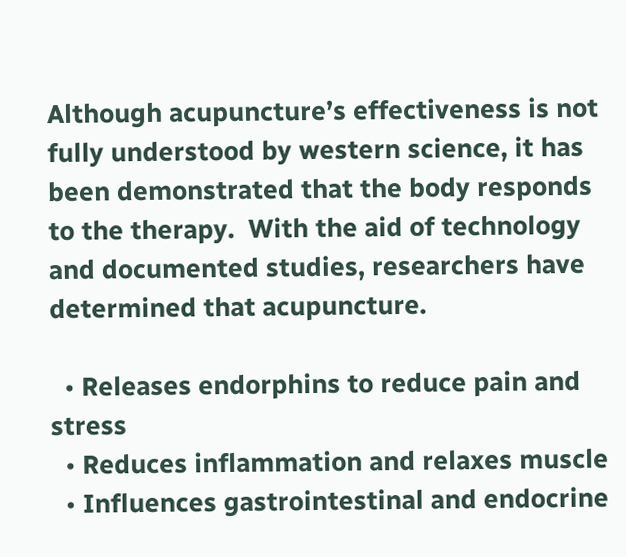Although acupuncture’s effectiveness is not fully understood by western science, it has been demonstrated that the body responds to the therapy.  With the aid of technology and documented studies, researchers have determined that acupuncture.

  • Releases endorphins to reduce pain and stress
  • Reduces inflammation and relaxes muscle
  • Influences gastrointestinal and endocrine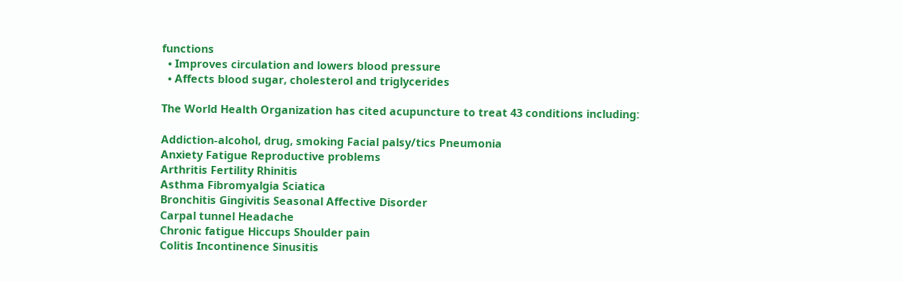functions
  • Improves circulation and lowers blood pressure
  • Affects blood sugar, cholesterol and triglycerides

The World Health Organization has cited acupuncture to treat 43 conditions including:

Addiction-alcohol, drug, smoking Facial palsy/tics Pneumonia
Anxiety Fatigue Reproductive problems
Arthritis Fertility Rhinitis
Asthma Fibromyalgia Sciatica
Bronchitis Gingivitis Seasonal Affective Disorder
Carpal tunnel Headache
Chronic fatigue Hiccups Shoulder pain
Colitis Incontinence Sinusitis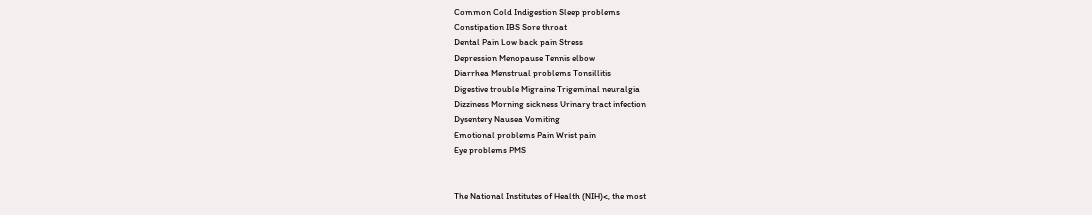Common Cold Indigestion Sleep problems
Constipation IBS Sore throat
Dental Pain Low back pain Stress
Depression Menopause Tennis elbow
Diarrhea Menstrual problems Tonsillitis
Digestive trouble Migraine Trigeminal neuralgia
Dizziness Morning sickness Urinary tract infection
Dysentery Nausea Vomiting
Emotional problems Pain Wrist pain
Eye problems PMS


The National Institutes of Health (NIH)<, the most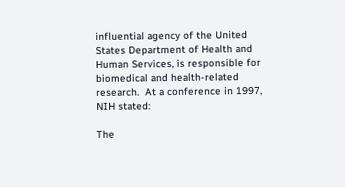influential agency of the United States Department of Health and Human Services, is responsible for biomedical and health-related research.  At a conference in 1997, NIH stated:

The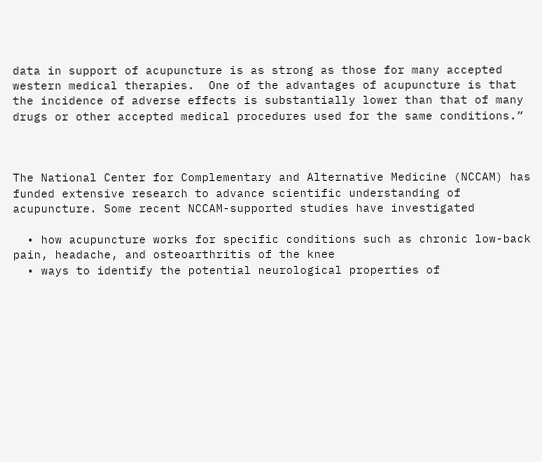data in support of acupuncture is as strong as those for many accepted western medical therapies.  One of the advantages of acupuncture is that the incidence of adverse effects is substantially lower than that of many drugs or other accepted medical procedures used for the same conditions.”



The National Center for Complementary and Alternative Medicine (NCCAM) has funded extensive research to advance scientific understanding of acupuncture. Some recent NCCAM-supported studies have investigated

  • how acupuncture works for specific conditions such as chronic low-back pain, headache, and osteoarthritis of the knee
  • ways to identify the potential neurological properties of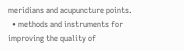meridians and acupuncture points.
  • methods and instruments for improving the quality of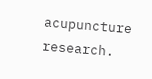acupuncture research.